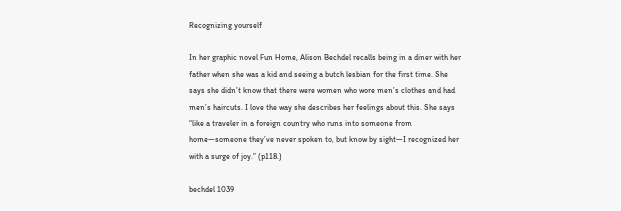Recognizing yourself

In her graphic novel Fun Home, Alison Bechdel recalls being in a diner with her father when she was a kid and seeing a butch lesbian for the first time. She says she didn’t know that there were women who wore men’s clothes and had men’s haircuts. I love the way she describes her feelings about this. She says “like a traveler in a foreign country who runs into someone from home—someone they’ve never spoken to, but know by sight—I recognized her with a surge of joy.” (p118.)

bechdel 1039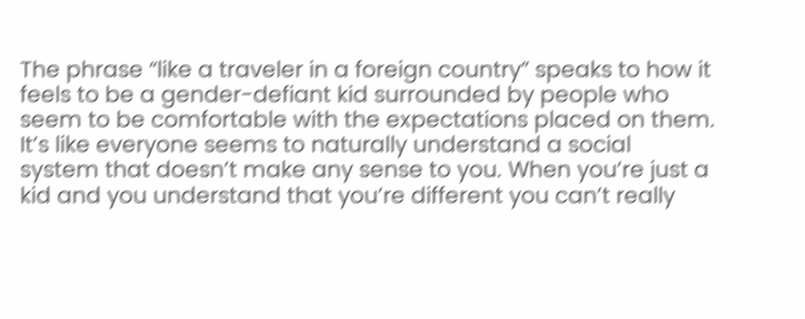The phrase “like a traveler in a foreign country” speaks to how it feels to be a gender-defiant kid surrounded by people who seem to be comfortable with the expectations placed on them. It’s like everyone seems to naturally understand a social system that doesn’t make any sense to you. When you’re just a kid and you understand that you’re different you can’t really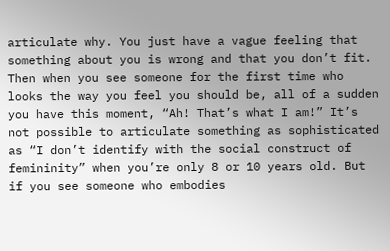articulate why. You just have a vague feeling that something about you is wrong and that you don’t fit. Then when you see someone for the first time who looks the way you feel you should be, all of a sudden you have this moment, “Ah! That’s what I am!” It’s not possible to articulate something as sophisticated as “I don’t identify with the social construct of femininity” when you’re only 8 or 10 years old. But if you see someone who embodies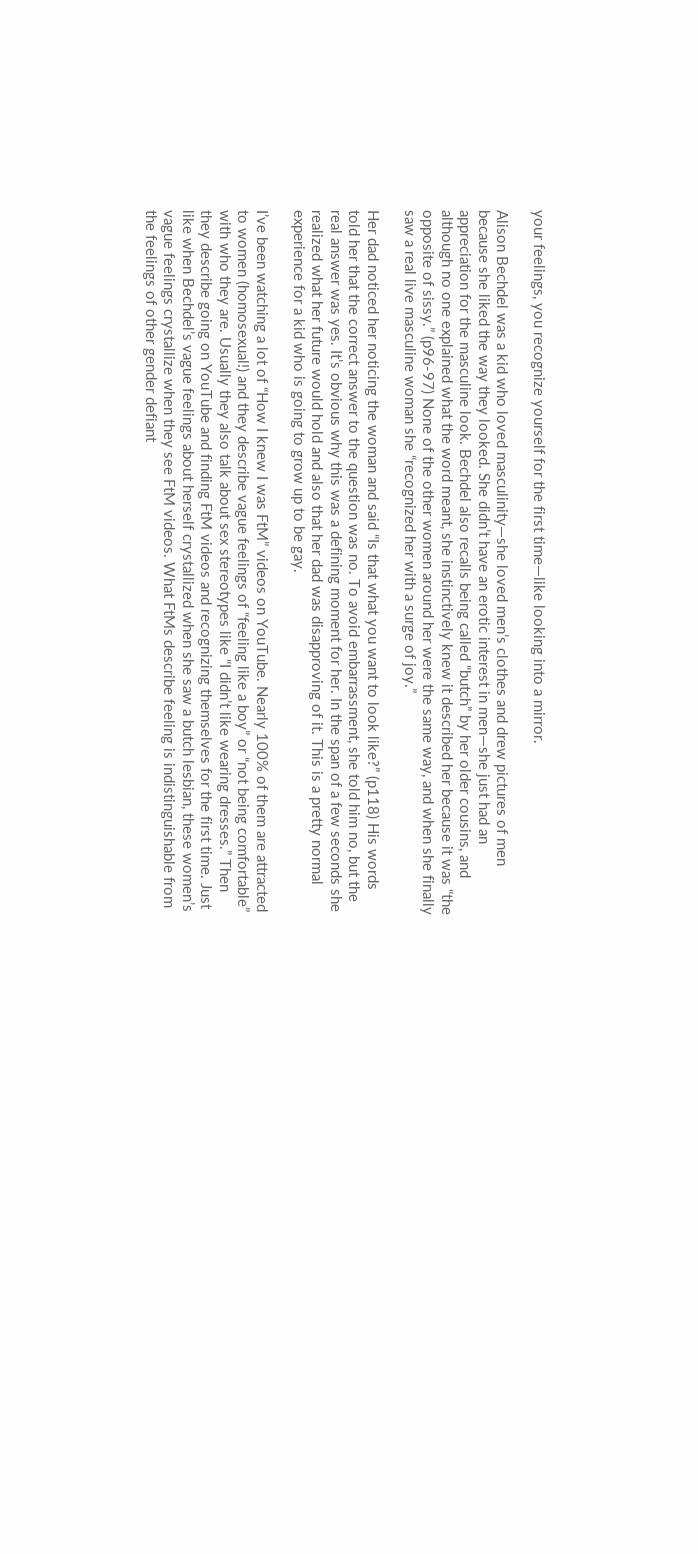your feelings, you recognize yourself for the first time—like looking into a mirror.

Alison Bechdel was a kid who loved masculinity—she loved men’s clothes and drew pictures of men because she liked the way they looked. She didn’t have an erotic interest in men—she just had an appreciation for the masculine look. Bechdel also recalls being called “butch” by her older cousins, and although no one explained what the word meant, she instinctively knew it described her because it was “the opposite of sissy.” (p96-97) None of the other women around her were the same way, and when she finally saw a real live masculine woman she “recognized her with a surge of joy.”

Her dad noticed her noticing the woman and said “Is that what you want to look like?” (p118) His words told her that the correct answer to the question was no. To avoid embarrassment, she told him no, but the real answer was yes. It’s obvious why this was a defining moment for her. In the span of a few seconds she realized what her future would hold and also that her dad was disapproving of it. This is a pretty normal experience for a kid who is going to grow up to be gay.

I’ve been watching a lot of “How I knew I was FtM” videos on YouTube. Nearly 100% of them are attracted to women (homosexual!) and they describe vague feelings of “feeling like a boy” or “not being comfortable” with who they are. Usually they also talk about sex stereotypes like “I didn’t like wearing dresses.” Then they describe going on YouTube and finding FtM videos and recognizing themselves for the first time. Just like when Bechdel’s vague feelings about herself crystallized when she saw a butch lesbian, these women’s vague feelings crystallize when they see FtM videos. What FtMs describe feeling is indistinguishable from the feelings of other gender defiant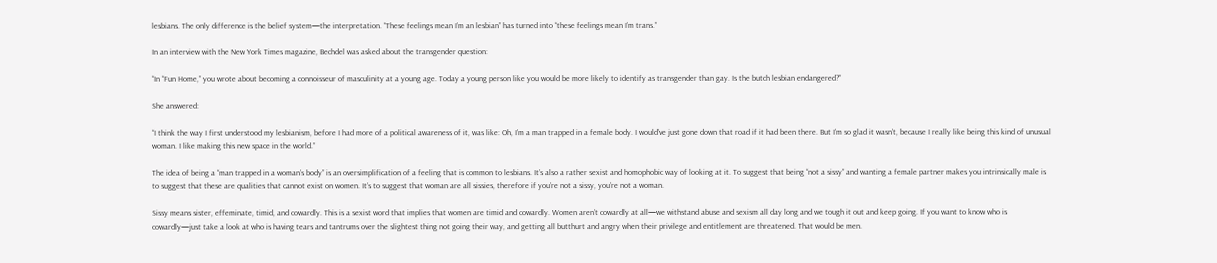lesbians. The only difference is the belief system—the interpretation. “These feelings mean I’m an lesbian” has turned into “these feelings mean I’m trans.”

In an interview with the New York Times magazine, Bechdel was asked about the transgender question:

“In “Fun Home,” you wrote about becoming a connoisseur of masculinity at a young age. Today a young person like you would be more likely to identify as transgender than gay. Is the butch lesbian endangered?”

She answered:

“I think the way I first understood my lesbianism, before I had more of a political awareness of it, was like: Oh, I’m a man trapped in a female body. I would’ve just gone down that road if it had been there. But I’m so glad it wasn’t, because I really like being this kind of unusual woman. I like making this new space in the world.”

The idea of being a “man trapped in a woman’s body” is an oversimplification of a feeling that is common to lesbians. It’s also a rather sexist and homophobic way of looking at it. To suggest that being “not a sissy” and wanting a female partner makes you intrinsically male is to suggest that these are qualities that cannot exist on women. It’s to suggest that woman are all sissies, therefore if you’re not a sissy, you’re not a woman.

Sissy means sister, effeminate, timid, and cowardly. This is a sexist word that implies that women are timid and cowardly. Women aren’t cowardly at all—we withstand abuse and sexism all day long and we tough it out and keep going. If you want to know who is cowardly—just take a look at who is having tears and tantrums over the slightest thing not going their way, and getting all butthurt and angry when their privilege and entitlement are threatened. That would be men.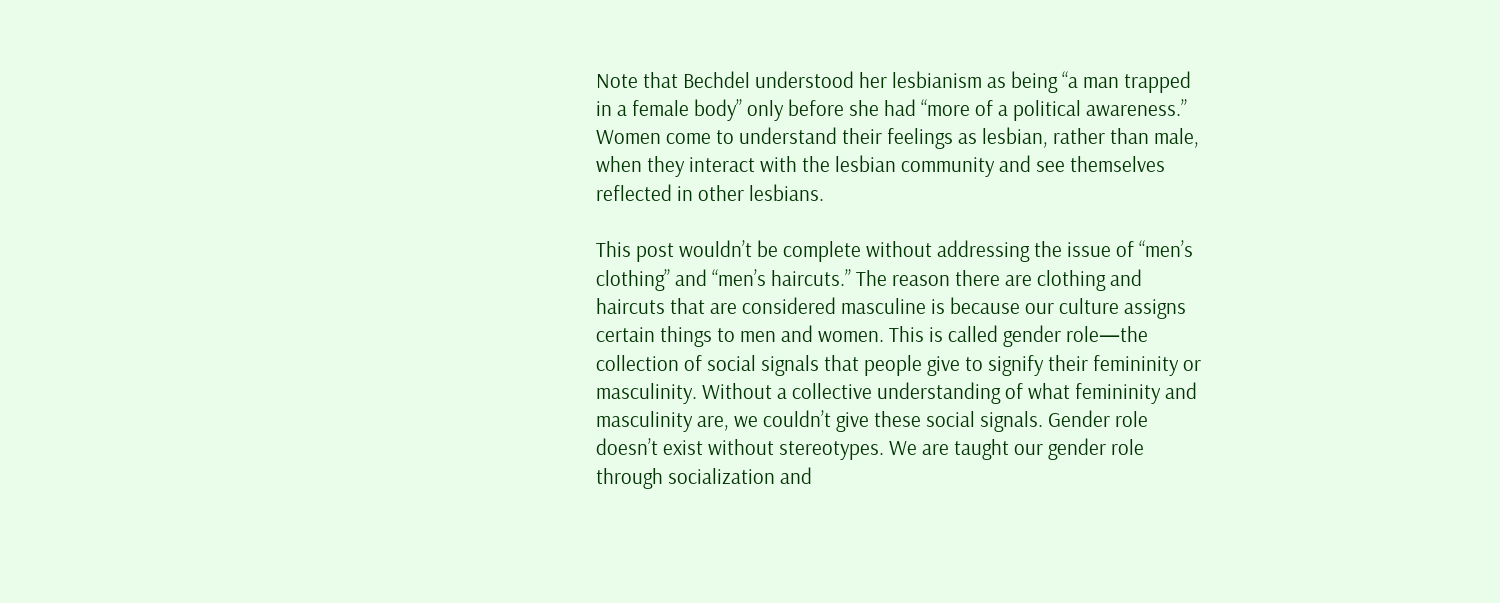Note that Bechdel understood her lesbianism as being “a man trapped in a female body” only before she had “more of a political awareness.” Women come to understand their feelings as lesbian, rather than male, when they interact with the lesbian community and see themselves reflected in other lesbians.

This post wouldn’t be complete without addressing the issue of “men’s clothing” and “men’s haircuts.” The reason there are clothing and haircuts that are considered masculine is because our culture assigns certain things to men and women. This is called gender role—the collection of social signals that people give to signify their femininity or masculinity. Without a collective understanding of what femininity and masculinity are, we couldn’t give these social signals. Gender role doesn’t exist without stereotypes. We are taught our gender role through socialization and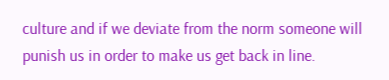culture and if we deviate from the norm someone will punish us in order to make us get back in line.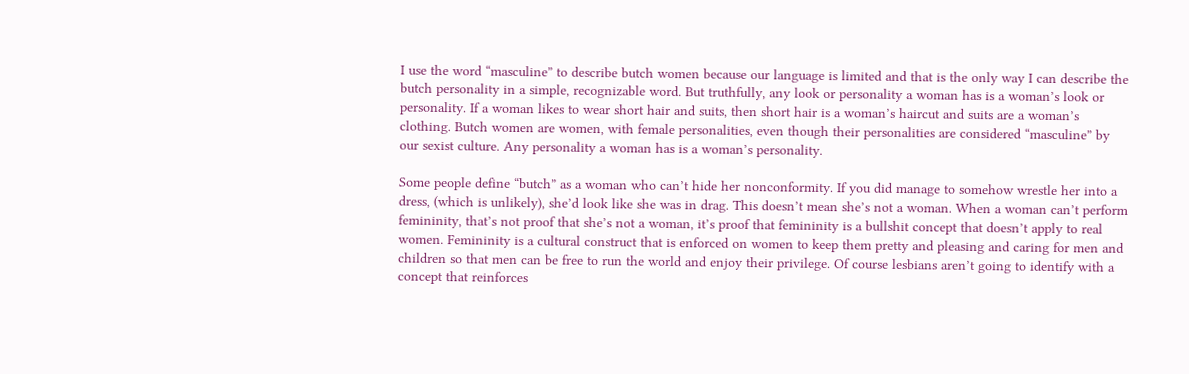I use the word “masculine” to describe butch women because our language is limited and that is the only way I can describe the butch personality in a simple, recognizable word. But truthfully, any look or personality a woman has is a woman’s look or personality. If a woman likes to wear short hair and suits, then short hair is a woman’s haircut and suits are a woman’s clothing. Butch women are women, with female personalities, even though their personalities are considered “masculine” by our sexist culture. Any personality a woman has is a woman’s personality.

Some people define “butch” as a woman who can’t hide her nonconformity. If you did manage to somehow wrestle her into a dress, (which is unlikely), she’d look like she was in drag. This doesn’t mean she’s not a woman. When a woman can’t perform femininity, that’s not proof that she’s not a woman, it’s proof that femininity is a bullshit concept that doesn’t apply to real women. Femininity is a cultural construct that is enforced on women to keep them pretty and pleasing and caring for men and children so that men can be free to run the world and enjoy their privilege. Of course lesbians aren’t going to identify with a concept that reinforces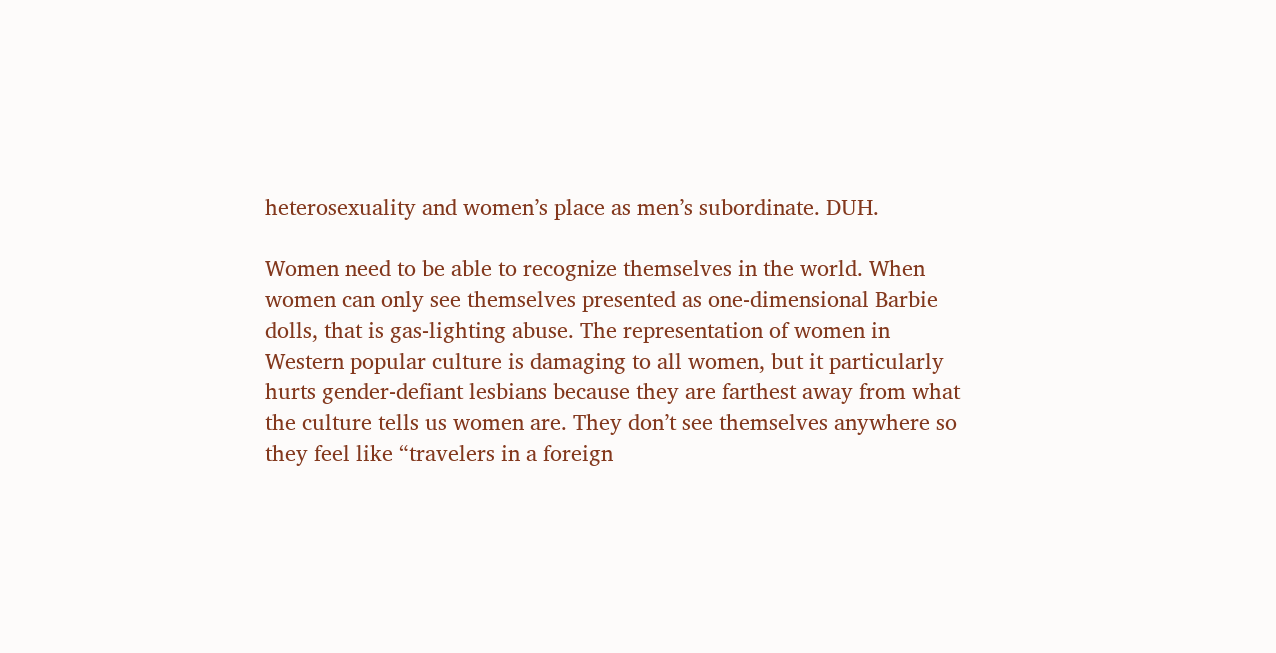heterosexuality and women’s place as men’s subordinate. DUH.

Women need to be able to recognize themselves in the world. When women can only see themselves presented as one-dimensional Barbie dolls, that is gas-lighting abuse. The representation of women in Western popular culture is damaging to all women, but it particularly hurts gender-defiant lesbians because they are farthest away from what the culture tells us women are. They don’t see themselves anywhere so they feel like “travelers in a foreign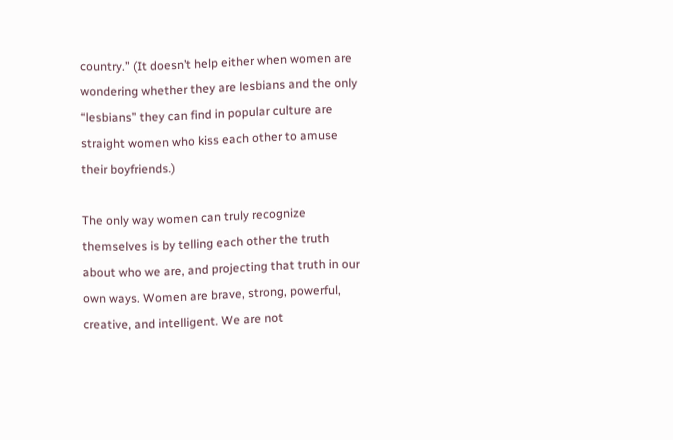country.” (It doesn’t help either when women are wondering whether they are lesbians and the only “lesbians” they can find in popular culture are straight women who kiss each other to amuse their boyfriends.)

The only way women can truly recognize themselves is by telling each other the truth about who we are, and projecting that truth in our own ways. Women are brave, strong, powerful, creative, and intelligent. We are not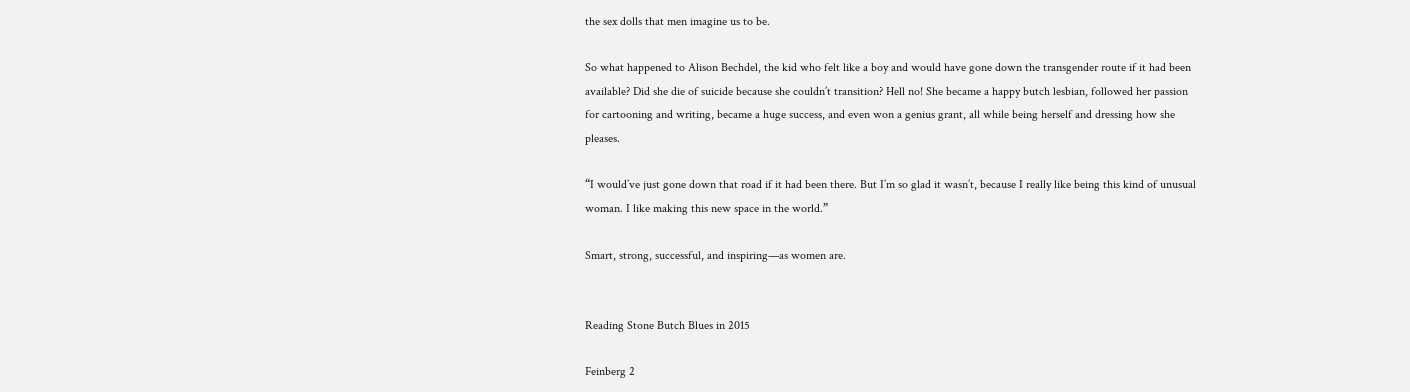the sex dolls that men imagine us to be.

So what happened to Alison Bechdel, the kid who felt like a boy and would have gone down the transgender route if it had been available? Did she die of suicide because she couldn’t transition? Hell no! She became a happy butch lesbian, followed her passion for cartooning and writing, became a huge success, and even won a genius grant, all while being herself and dressing how she pleases.

“I would’ve just gone down that road if it had been there. But I’m so glad it wasn’t, because I really like being this kind of unusual woman. I like making this new space in the world.”

Smart, strong, successful, and inspiring—as women are.


Reading Stone Butch Blues in 2015

Feinberg 2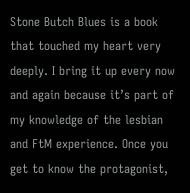Stone Butch Blues is a book that touched my heart very deeply. I bring it up every now and again because it’s part of my knowledge of the lesbian and FtM experience. Once you get to know the protagonist,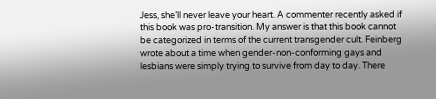Jess, she’ll never leave your heart. A commenter recently asked if this book was pro-transition. My answer is that this book cannot be categorized in terms of the current transgender cult. Feinberg wrote about a time when gender-non-conforming gays and lesbians were simply trying to survive from day to day. There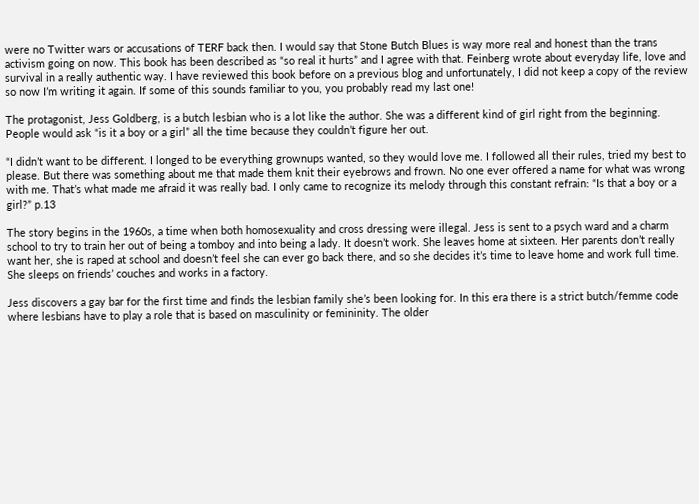were no Twitter wars or accusations of TERF back then. I would say that Stone Butch Blues is way more real and honest than the trans activism going on now. This book has been described as “so real it hurts” and I agree with that. Feinberg wrote about everyday life, love and survival in a really authentic way. I have reviewed this book before on a previous blog and unfortunately, I did not keep a copy of the review so now I’m writing it again. If some of this sounds familiar to you, you probably read my last one!

The protagonist, Jess Goldberg, is a butch lesbian who is a lot like the author. She was a different kind of girl right from the beginning. People would ask “is it a boy or a girl” all the time because they couldn’t figure her out.

“I didn’t want to be different. I longed to be everything grownups wanted, so they would love me. I followed all their rules, tried my best to please. But there was something about me that made them knit their eyebrows and frown. No one ever offered a name for what was wrong with me. That’s what made me afraid it was really bad. I only came to recognize its melody through this constant refrain: “Is that a boy or a girl?” p.13

The story begins in the 1960s, a time when both homosexuality and cross dressing were illegal. Jess is sent to a psych ward and a charm school to try to train her out of being a tomboy and into being a lady. It doesn’t work. She leaves home at sixteen. Her parents don’t really want her, she is raped at school and doesn’t feel she can ever go back there, and so she decides it’s time to leave home and work full time. She sleeps on friends’ couches and works in a factory.

Jess discovers a gay bar for the first time and finds the lesbian family she’s been looking for. In this era there is a strict butch/femme code where lesbians have to play a role that is based on masculinity or femininity. The older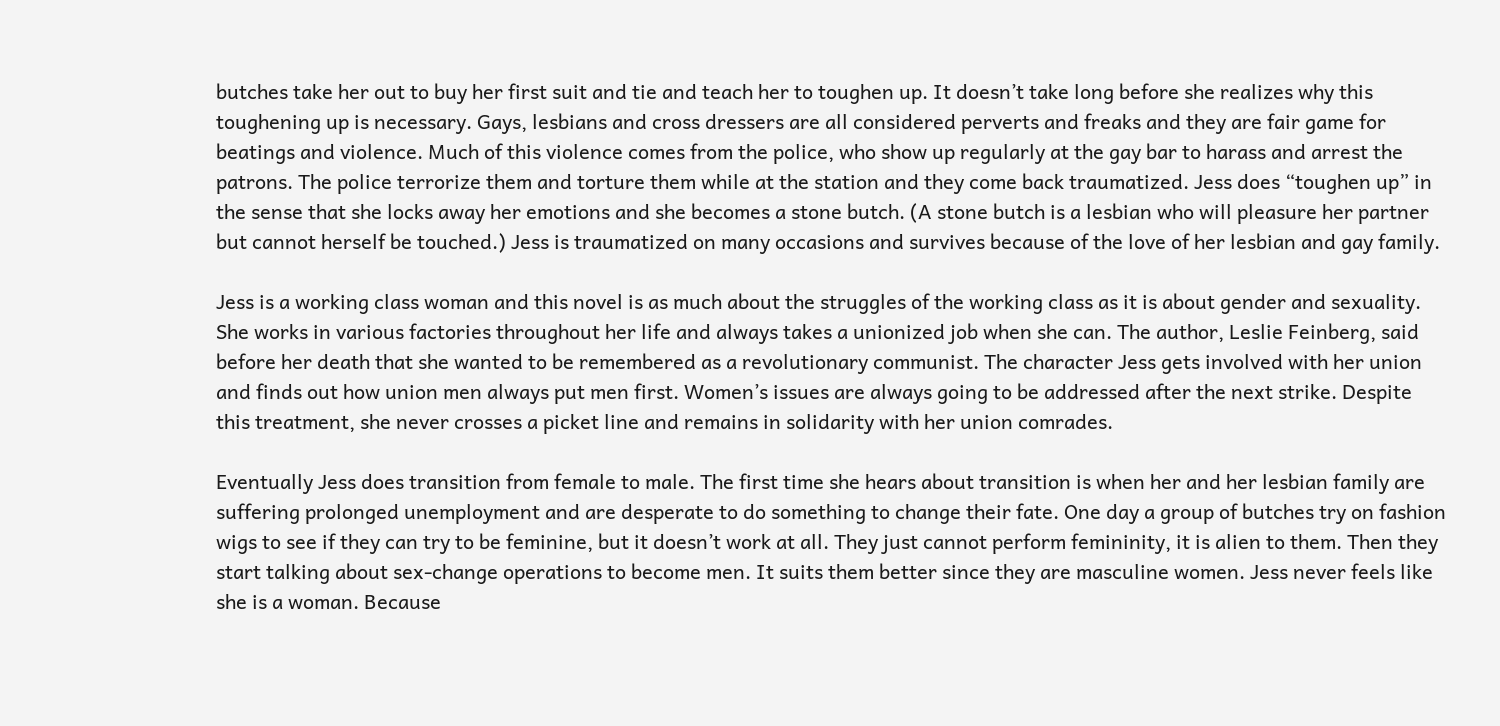butches take her out to buy her first suit and tie and teach her to toughen up. It doesn’t take long before she realizes why this toughening up is necessary. Gays, lesbians and cross dressers are all considered perverts and freaks and they are fair game for beatings and violence. Much of this violence comes from the police, who show up regularly at the gay bar to harass and arrest the patrons. The police terrorize them and torture them while at the station and they come back traumatized. Jess does “toughen up” in the sense that she locks away her emotions and she becomes a stone butch. (A stone butch is a lesbian who will pleasure her partner but cannot herself be touched.) Jess is traumatized on many occasions and survives because of the love of her lesbian and gay family.

Jess is a working class woman and this novel is as much about the struggles of the working class as it is about gender and sexuality. She works in various factories throughout her life and always takes a unionized job when she can. The author, Leslie Feinberg, said before her death that she wanted to be remembered as a revolutionary communist. The character Jess gets involved with her union and finds out how union men always put men first. Women’s issues are always going to be addressed after the next strike. Despite this treatment, she never crosses a picket line and remains in solidarity with her union comrades.

Eventually Jess does transition from female to male. The first time she hears about transition is when her and her lesbian family are suffering prolonged unemployment and are desperate to do something to change their fate. One day a group of butches try on fashion wigs to see if they can try to be feminine, but it doesn’t work at all. They just cannot perform femininity, it is alien to them. Then they start talking about sex-change operations to become men. It suits them better since they are masculine women. Jess never feels like she is a woman. Because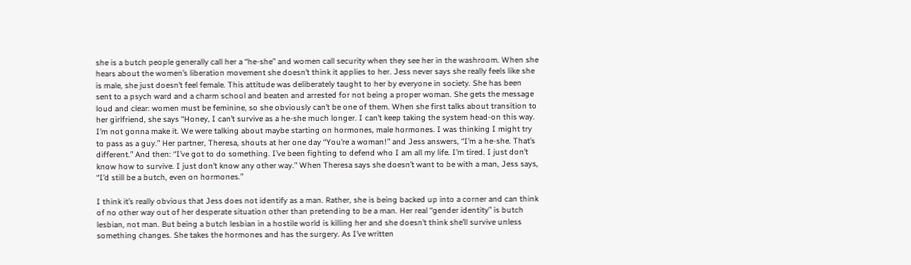she is a butch people generally call her a “he-she” and women call security when they see her in the washroom. When she hears about the women’s liberation movement she doesn’t think it applies to her. Jess never says she really feels like she is male, she just doesn’t feel female. This attitude was deliberately taught to her by everyone in society. She has been sent to a psych ward and a charm school and beaten and arrested for not being a proper woman. She gets the message loud and clear: women must be feminine, so she obviously can’t be one of them. When she first talks about transition to her girlfriend, she says “Honey, I can’t survive as a he-she much longer. I can’t keep taking the system head-on this way. I’m not gonna make it. We were talking about maybe starting on hormones, male hormones. I was thinking I might try to pass as a guy.” Her partner, Theresa, shouts at her one day “You’re a woman!” and Jess answers, “I’m a he-she. That’s different.” And then: “I’ve got to do something. I’ve been fighting to defend who I am all my life. I’m tired. I just don’t know how to survive. I just don’t know any other way.” When Theresa says she doesn’t want to be with a man, Jess says, “I’d still be a butch, even on hormones.”

I think it’s really obvious that Jess does not identify as a man. Rather, she is being backed up into a corner and can think of no other way out of her desperate situation other than pretending to be a man. Her real “gender identity” is butch lesbian, not man. But being a butch lesbian in a hostile world is killing her and she doesn’t think she’ll survive unless something changes. She takes the hormones and has the surgery. As I’ve written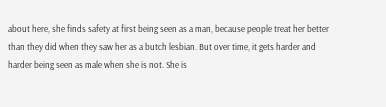about here, she finds safety at first being seen as a man, because people treat her better than they did when they saw her as a butch lesbian. But over time, it gets harder and harder being seen as male when she is not. She is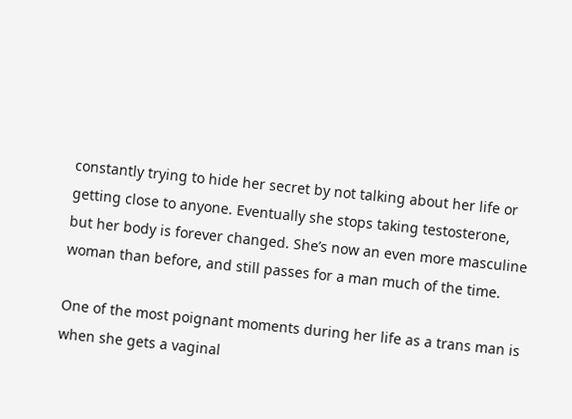constantly trying to hide her secret by not talking about her life or getting close to anyone. Eventually she stops taking testosterone, but her body is forever changed. She’s now an even more masculine woman than before, and still passes for a man much of the time.

One of the most poignant moments during her life as a trans man is when she gets a vaginal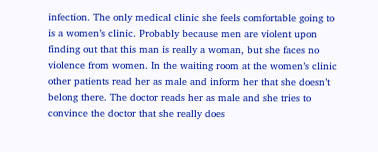infection. The only medical clinic she feels comfortable going to is a women’s clinic. Probably because men are violent upon finding out that this man is really a woman, but she faces no violence from women. In the waiting room at the women’s clinic other patients read her as male and inform her that she doesn’t belong there. The doctor reads her as male and she tries to convince the doctor that she really does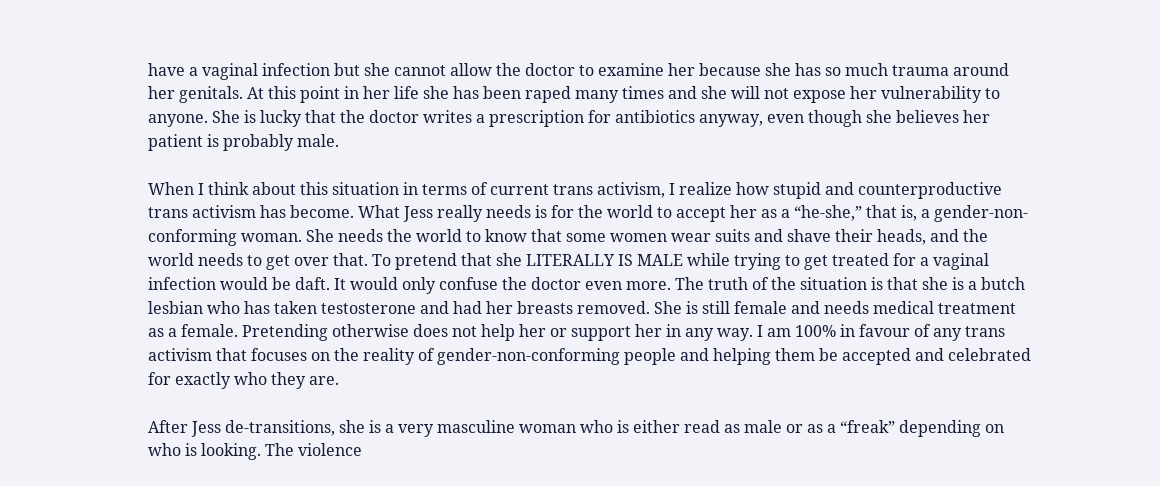have a vaginal infection but she cannot allow the doctor to examine her because she has so much trauma around her genitals. At this point in her life she has been raped many times and she will not expose her vulnerability to anyone. She is lucky that the doctor writes a prescription for antibiotics anyway, even though she believes her patient is probably male.

When I think about this situation in terms of current trans activism, I realize how stupid and counterproductive trans activism has become. What Jess really needs is for the world to accept her as a “he-she,” that is, a gender-non-conforming woman. She needs the world to know that some women wear suits and shave their heads, and the world needs to get over that. To pretend that she LITERALLY IS MALE while trying to get treated for a vaginal infection would be daft. It would only confuse the doctor even more. The truth of the situation is that she is a butch lesbian who has taken testosterone and had her breasts removed. She is still female and needs medical treatment as a female. Pretending otherwise does not help her or support her in any way. I am 100% in favour of any trans activism that focuses on the reality of gender-non-conforming people and helping them be accepted and celebrated for exactly who they are.

After Jess de-transitions, she is a very masculine woman who is either read as male or as a “freak” depending on who is looking. The violence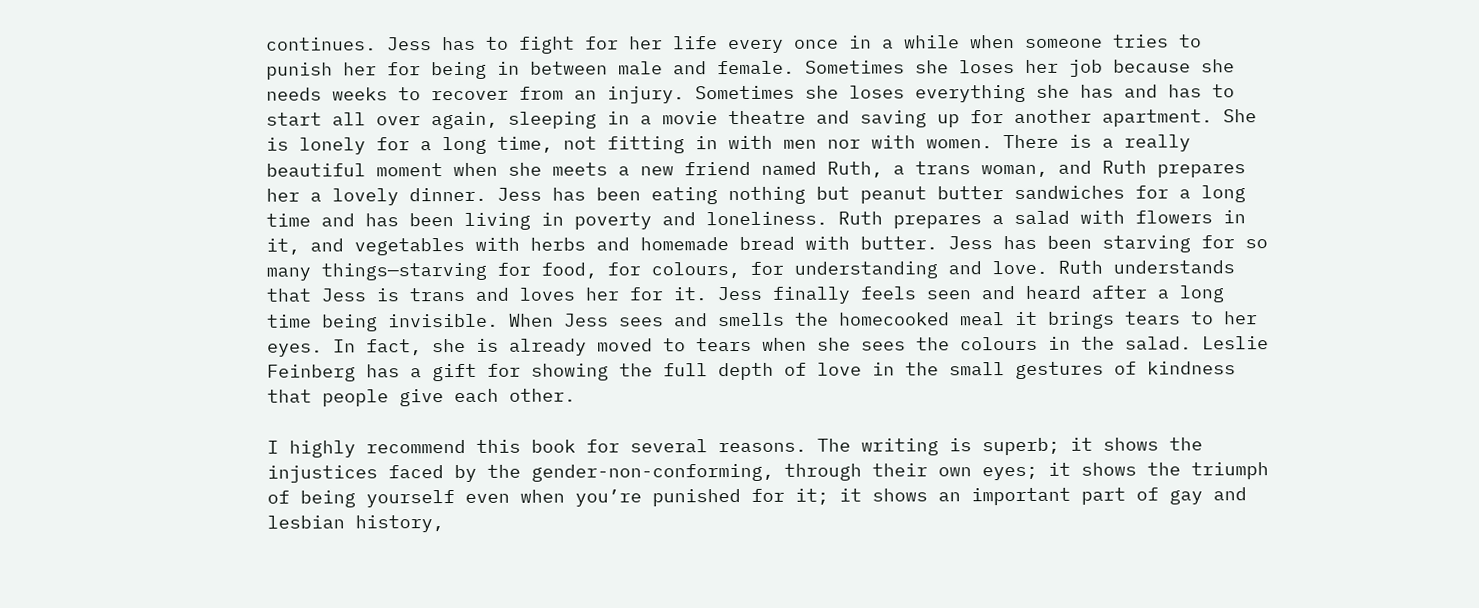continues. Jess has to fight for her life every once in a while when someone tries to punish her for being in between male and female. Sometimes she loses her job because she needs weeks to recover from an injury. Sometimes she loses everything she has and has to start all over again, sleeping in a movie theatre and saving up for another apartment. She is lonely for a long time, not fitting in with men nor with women. There is a really beautiful moment when she meets a new friend named Ruth, a trans woman, and Ruth prepares her a lovely dinner. Jess has been eating nothing but peanut butter sandwiches for a long time and has been living in poverty and loneliness. Ruth prepares a salad with flowers in it, and vegetables with herbs and homemade bread with butter. Jess has been starving for so many things—starving for food, for colours, for understanding and love. Ruth understands that Jess is trans and loves her for it. Jess finally feels seen and heard after a long time being invisible. When Jess sees and smells the homecooked meal it brings tears to her eyes. In fact, she is already moved to tears when she sees the colours in the salad. Leslie Feinberg has a gift for showing the full depth of love in the small gestures of kindness that people give each other.

I highly recommend this book for several reasons. The writing is superb; it shows the injustices faced by the gender-non-conforming, through their own eyes; it shows the triumph of being yourself even when you’re punished for it; it shows an important part of gay and lesbian history,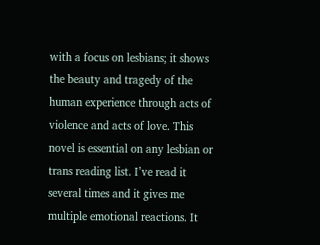with a focus on lesbians; it shows the beauty and tragedy of the human experience through acts of violence and acts of love. This novel is essential on any lesbian or trans reading list. I’ve read it several times and it gives me multiple emotional reactions. It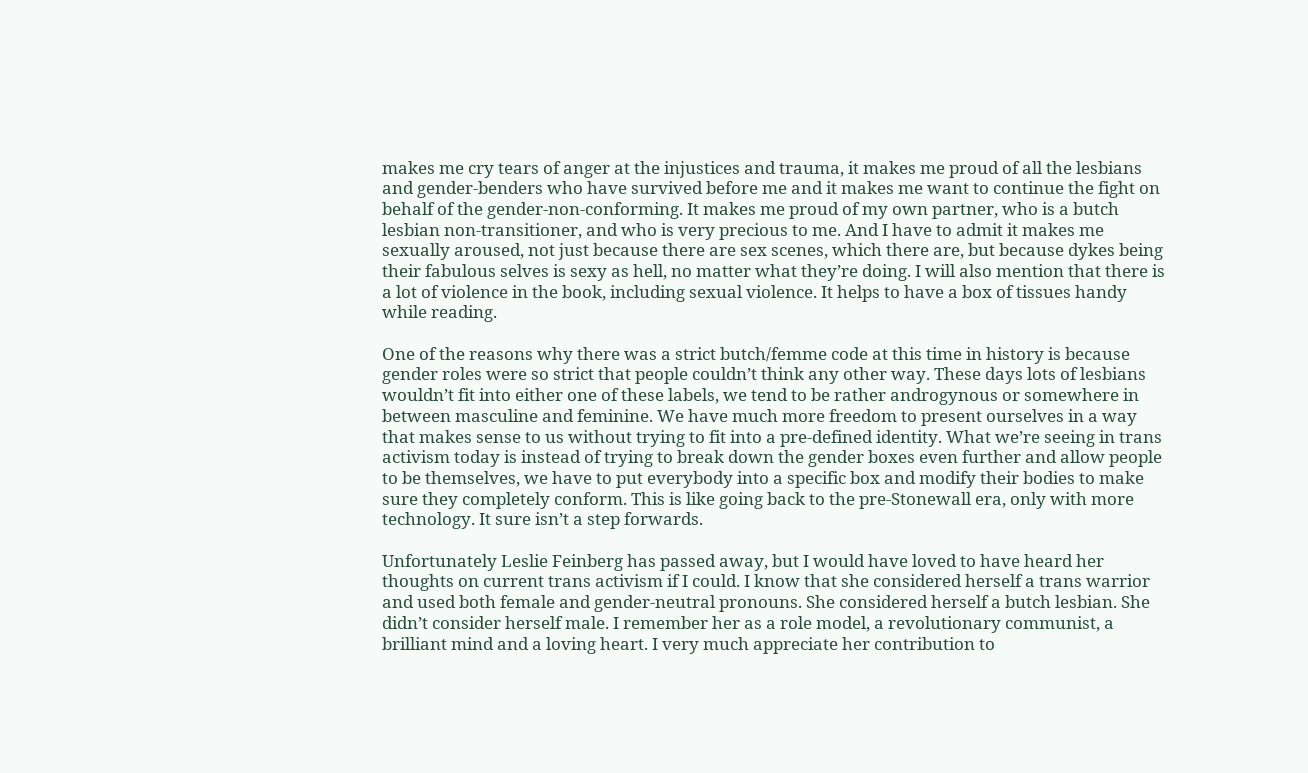makes me cry tears of anger at the injustices and trauma, it makes me proud of all the lesbians and gender-benders who have survived before me and it makes me want to continue the fight on behalf of the gender-non-conforming. It makes me proud of my own partner, who is a butch lesbian non-transitioner, and who is very precious to me. And I have to admit it makes me sexually aroused, not just because there are sex scenes, which there are, but because dykes being their fabulous selves is sexy as hell, no matter what they’re doing. I will also mention that there is a lot of violence in the book, including sexual violence. It helps to have a box of tissues handy while reading.

One of the reasons why there was a strict butch/femme code at this time in history is because gender roles were so strict that people couldn’t think any other way. These days lots of lesbians wouldn’t fit into either one of these labels, we tend to be rather androgynous or somewhere in between masculine and feminine. We have much more freedom to present ourselves in a way that makes sense to us without trying to fit into a pre-defined identity. What we’re seeing in trans activism today is instead of trying to break down the gender boxes even further and allow people to be themselves, we have to put everybody into a specific box and modify their bodies to make sure they completely conform. This is like going back to the pre-Stonewall era, only with more technology. It sure isn’t a step forwards.

Unfortunately Leslie Feinberg has passed away, but I would have loved to have heard her thoughts on current trans activism if I could. I know that she considered herself a trans warrior and used both female and gender-neutral pronouns. She considered herself a butch lesbian. She didn’t consider herself male. I remember her as a role model, a revolutionary communist, a brilliant mind and a loving heart. I very much appreciate her contribution to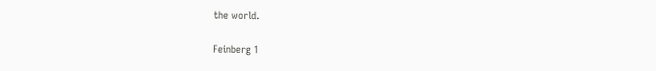the world.

Feinberg 1